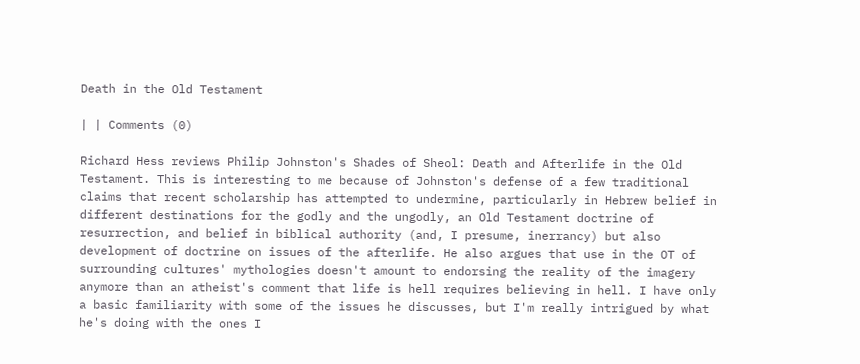Death in the Old Testament

| | Comments (0)

Richard Hess reviews Philip Johnston's Shades of Sheol: Death and Afterlife in the Old Testament. This is interesting to me because of Johnston's defense of a few traditional claims that recent scholarship has attempted to undermine, particularly in Hebrew belief in different destinations for the godly and the ungodly, an Old Testament doctrine of resurrection, and belief in biblical authority (and, I presume, inerrancy) but also development of doctrine on issues of the afterlife. He also argues that use in the OT of surrounding cultures' mythologies doesn't amount to endorsing the reality of the imagery anymore than an atheist's comment that life is hell requires believing in hell. I have only a basic familiarity with some of the issues he discusses, but I'm really intrigued by what he's doing with the ones I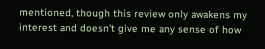mentioned, though this review only awakens my interest and doesn't give me any sense of how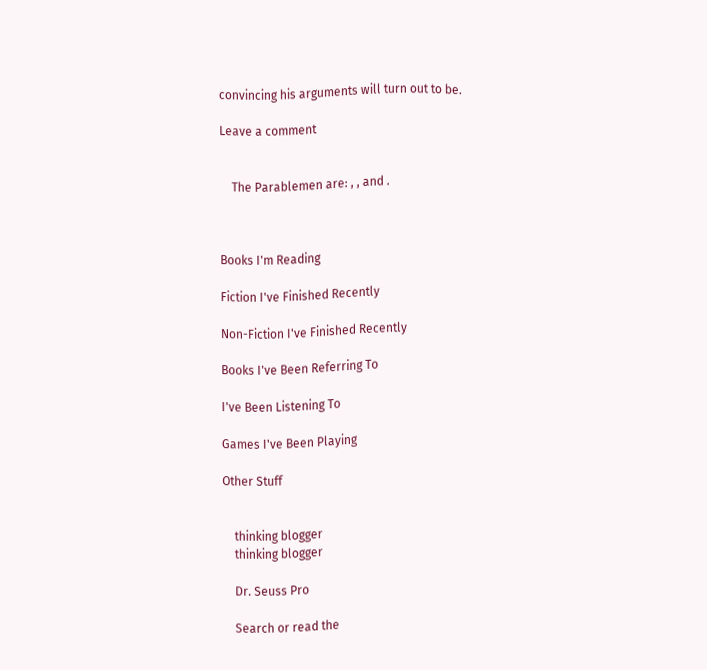convincing his arguments will turn out to be.

Leave a comment


    The Parablemen are: , , and .



Books I'm Reading

Fiction I've Finished Recently

Non-Fiction I've Finished Recently

Books I've Been Referring To

I've Been Listening To

Games I've Been Playing

Other Stuff


    thinking blogger
    thinking blogger

    Dr. Seuss Pro

    Search or read the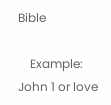Bible

    Example: John 1 or love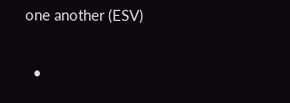one another (ESV)

  •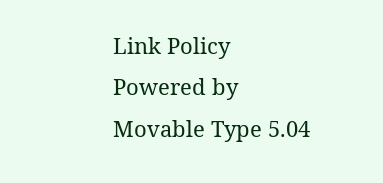Link Policy
Powered by Movable Type 5.04